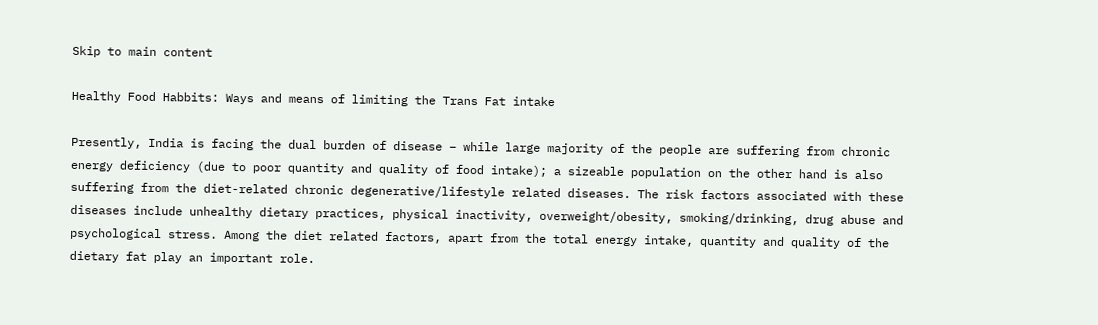Skip to main content

Healthy Food Habbits: Ways and means of limiting the Trans Fat intake

Presently, India is facing the dual burden of disease – while large majority of the people are suffering from chronic energy deficiency (due to poor quantity and quality of food intake); a sizeable population on the other hand is also suffering from the diet-related chronic degenerative/lifestyle related diseases. The risk factors associated with these diseases include unhealthy dietary practices, physical inactivity, overweight/obesity, smoking/drinking, drug abuse and psychological stress. Among the diet related factors, apart from the total energy intake, quantity and quality of the dietary fat play an important role.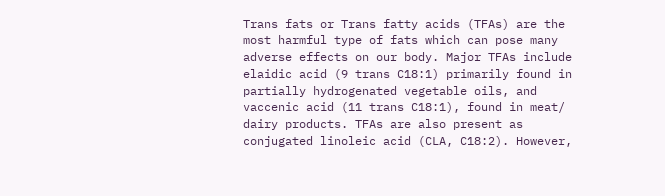Trans fats or Trans fatty acids (TFAs) are the most harmful type of fats which can pose many adverse effects on our body. Major TFAs include elaidic acid (9 trans C18:1) primarily found in partially hydrogenated vegetable oils, and vaccenic acid (11 trans C18:1), found in meat/ dairy products. TFAs are also present as conjugated linoleic acid (CLA, C18:2). However,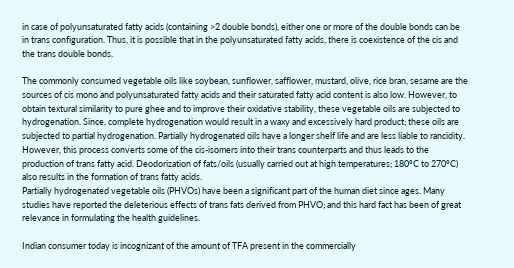in case of polyunsaturated fatty acids (containing >2 double bonds), either one or more of the double bonds can be in trans configuration. Thus, it is possible that in the polyunsaturated fatty acids, there is coexistence of the cis and the trans double bonds.

The commonly consumed vegetable oils like soybean, sunflower, safflower, mustard, olive, rice bran, sesame are the sources of cis mono and polyunsaturated fatty acids and their saturated fatty acid content is also low. However, to obtain textural similarity to pure ghee and to improve their oxidative stability, these vegetable oils are subjected to hydrogenation. Since, complete hydrogenation would result in a waxy and excessively hard product; these oils are subjected to partial hydrogenation. Partially hydrogenated oils have a longer shelf life and are less liable to rancidity. However, this process converts some of the cis-isomers into their trans counterparts and thus leads to the production of trans fatty acid. Deodorization of fats/oils (usually carried out at high temperatures; 180ºC to 270ºC) also results in the formation of trans fatty acids.
Partially hydrogenated vegetable oils (PHVOs) have been a significant part of the human diet since ages. Many studies have reported the deleterious effects of trans fats derived from PHVO; and this hard fact has been of great relevance in formulating the health guidelines.

Indian consumer today is incognizant of the amount of TFA present in the commercially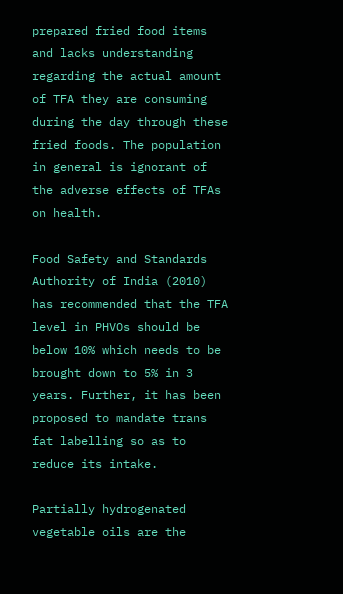prepared fried food items and lacks understanding regarding the actual amount of TFA they are consuming during the day through these fried foods. The population in general is ignorant of the adverse effects of TFAs on health.

Food Safety and Standards Authority of India (2010) has recommended that the TFA level in PHVOs should be below 10% which needs to be brought down to 5% in 3 years. Further, it has been proposed to mandate trans fat labelling so as to reduce its intake.

Partially hydrogenated vegetable oils are the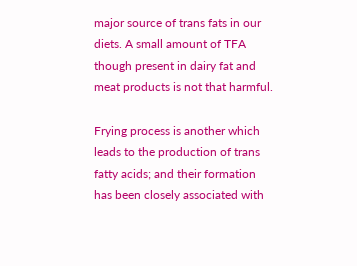major source of trans fats in our diets. A small amount of TFA though present in dairy fat and meat products is not that harmful.

Frying process is another which leads to the production of trans fatty acids; and their formation has been closely associated with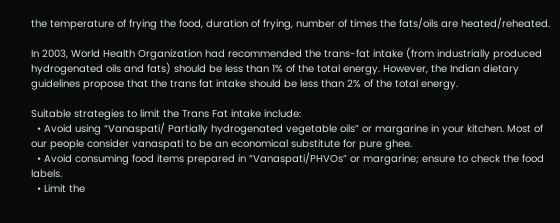the temperature of frying the food, duration of frying, number of times the fats/oils are heated/reheated.

In 2003, World Health Organization had recommended the trans-fat intake (from industrially produced hydrogenated oils and fats) should be less than 1% of the total energy. However, the Indian dietary guidelines propose that the trans fat intake should be less than 2% of the total energy.

Suitable strategies to limit the Trans Fat intake include:
  • Avoid using “Vanaspati/ Partially hydrogenated vegetable oils” or margarine in your kitchen. Most of our people consider vanaspati to be an economical substitute for pure ghee.
  • Avoid consuming food items prepared in “Vanaspati/PHVOs” or margarine; ensure to check the food labels.
  • Limit the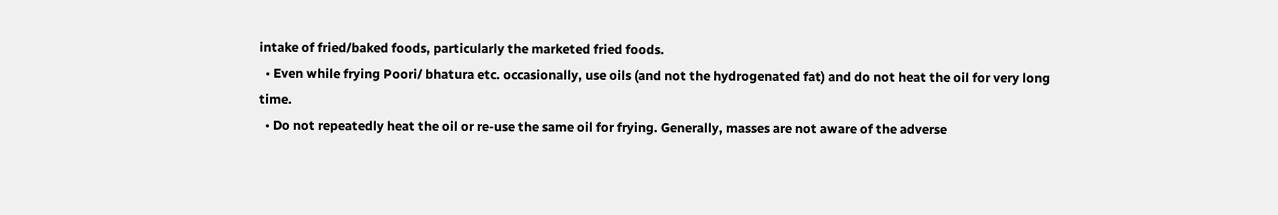intake of fried/baked foods, particularly the marketed fried foods.
  • Even while frying Poori/ bhatura etc. occasionally, use oils (and not the hydrogenated fat) and do not heat the oil for very long time.
  • Do not repeatedly heat the oil or re-use the same oil for frying. Generally, masses are not aware of the adverse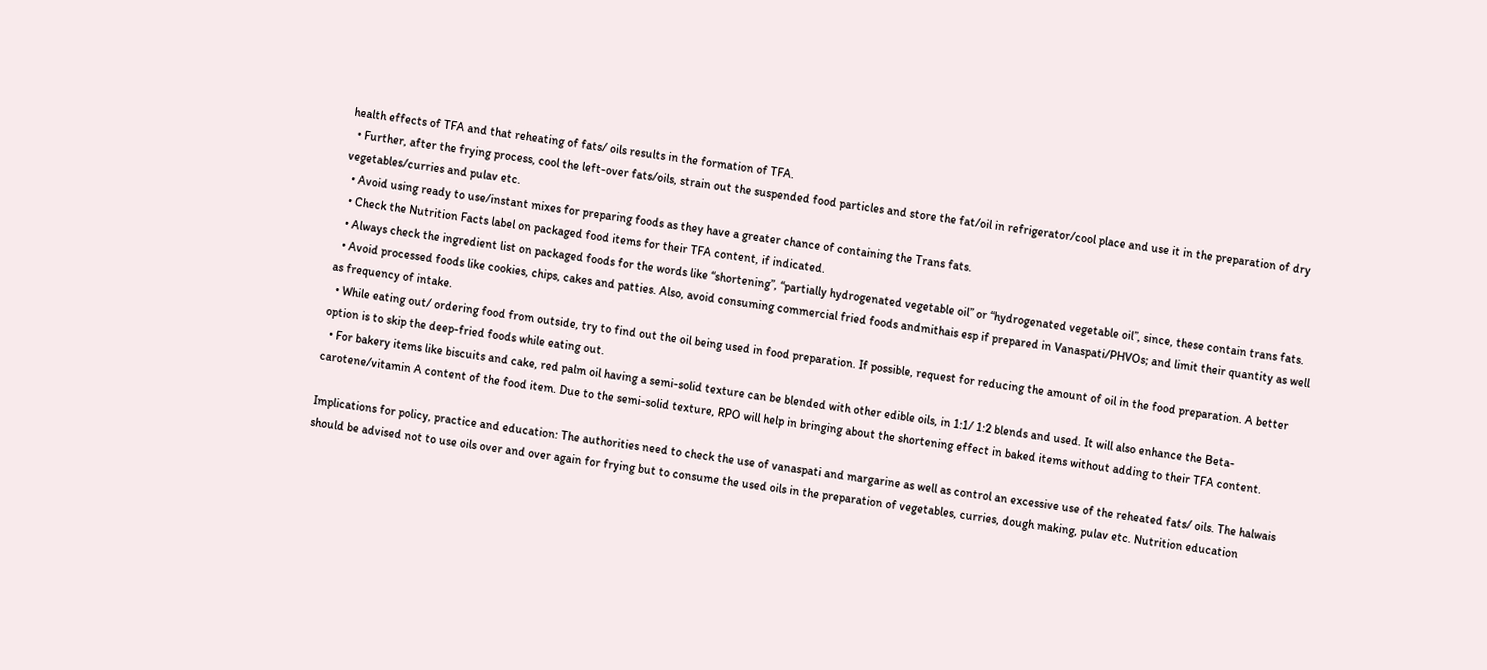health effects of TFA and that reheating of fats/ oils results in the formation of TFA.
  • Further, after the frying process, cool the left-over fats/oils, strain out the suspended food particles and store the fat/oil in refrigerator/cool place and use it in the preparation of dry vegetables/curries and pulav etc.
  • Avoid using ready to use/instant mixes for preparing foods as they have a greater chance of containing the Trans fats.
  • Check the Nutrition Facts label on packaged food items for their TFA content, if indicated.
  • Always check the ingredient list on packaged foods for the words like “shortening”, “partially hydrogenated vegetable oil” or “hydrogenated vegetable oil”, since, these contain trans fats.
  • Avoid processed foods like cookies, chips, cakes and patties. Also, avoid consuming commercial fried foods andmithais esp if prepared in Vanaspati/PHVOs; and limit their quantity as well as frequency of intake.
  • While eating out/ ordering food from outside, try to find out the oil being used in food preparation. If possible, request for reducing the amount of oil in the food preparation. A better option is to skip the deep-fried foods while eating out.
  • For bakery items like biscuits and cake, red palm oil having a semi-solid texture can be blended with other edible oils, in 1:1/ 1:2 blends and used. It will also enhance the Beta-carotene/vitamin A content of the food item. Due to the semi-solid texture, RPO will help in bringing about the shortening effect in baked items without adding to their TFA content.

Implications for policy, practice and education: The authorities need to check the use of vanaspati and margarine as well as control an excessive use of the reheated fats/ oils. The halwais should be advised not to use oils over and over again for frying but to consume the used oils in the preparation of vegetables, curries, dough making, pulav etc. Nutrition education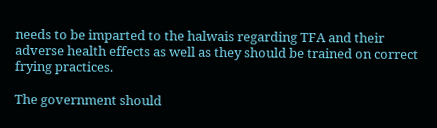needs to be imparted to the halwais regarding TFA and their adverse health effects as well as they should be trained on correct frying practices.

The government should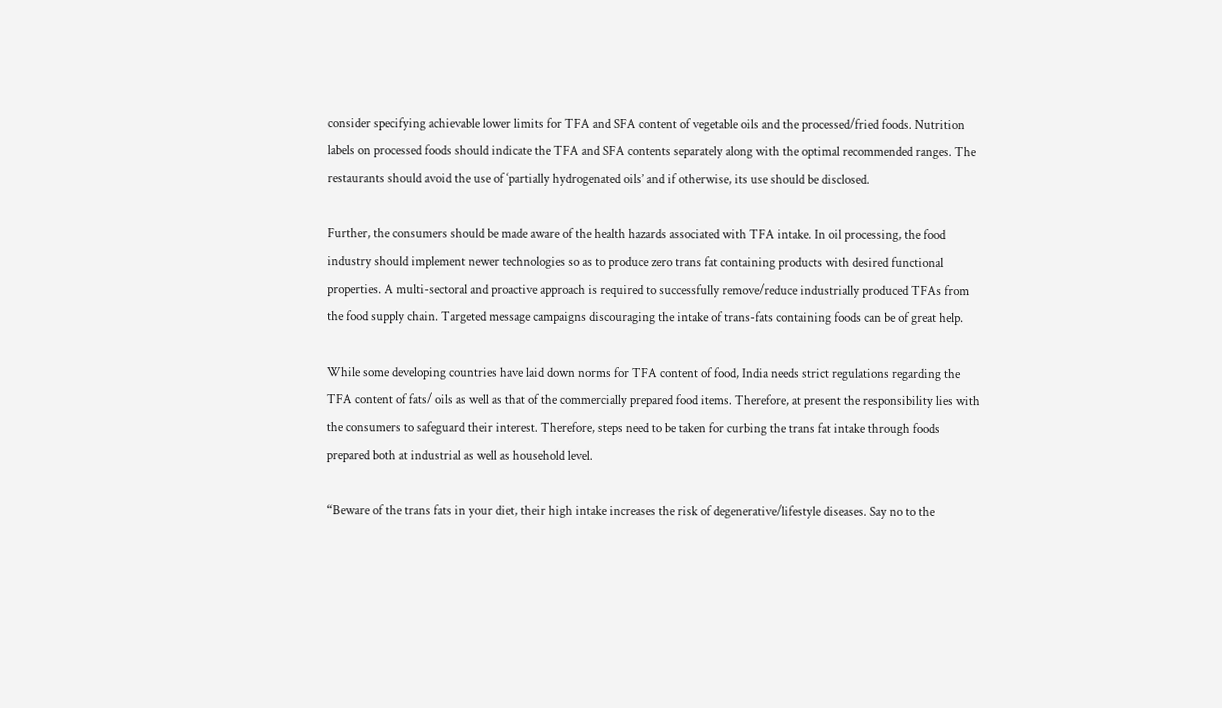consider specifying achievable lower limits for TFA and SFA content of vegetable oils and the processed/fried foods. Nutrition labels on processed foods should indicate the TFA and SFA contents separately along with the optimal recommended ranges. The restaurants should avoid the use of ‘partially hydrogenated oils’ and if otherwise, its use should be disclosed.

Further, the consumers should be made aware of the health hazards associated with TFA intake. In oil processing, the food industry should implement newer technologies so as to produce zero trans fat containing products with desired functional properties. A multi-sectoral and proactive approach is required to successfully remove/reduce industrially produced TFAs from the food supply chain. Targeted message campaigns discouraging the intake of trans-fats containing foods can be of great help.

While some developing countries have laid down norms for TFA content of food, India needs strict regulations regarding the TFA content of fats/ oils as well as that of the commercially prepared food items. Therefore, at present the responsibility lies with the consumers to safeguard their interest. Therefore, steps need to be taken for curbing the trans fat intake through foods prepared both at industrial as well as household level.

“Beware of the trans fats in your diet, their high intake increases the risk of degenerative/lifestyle diseases. Say no to the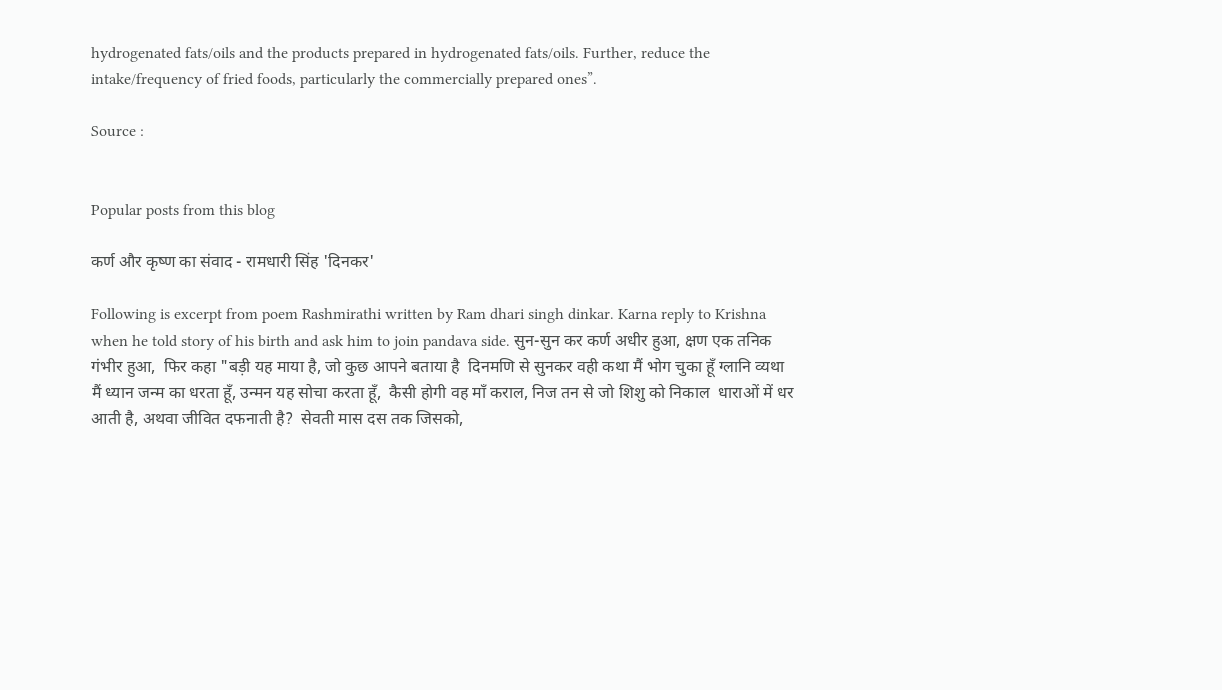hydrogenated fats/oils and the products prepared in hydrogenated fats/oils. Further, reduce the intake/frequency of fried foods, particularly the commercially prepared ones”.

Source :


Popular posts from this blog

कर्ण और कृष्ण का संवाद - रामधारी सिंह 'दिनकर'

Following is excerpt from poem Rashmirathi written by Ram dhari singh dinkar. Karna reply to Krishna when he told story of his birth and ask him to join pandava side. सुन-सुन कर कर्ण अधीर हुआ, क्षण एक तनिक गंभीर हुआ,  फिर कहा "बड़ी यह माया है, जो कुछ आपने बताया है  दिनमणि से सुनकर वही कथा मैं भोग चुका हूँ ग्लानि व्यथा  मैं ध्यान जन्म का धरता हूँ, उन्मन यह सोचा करता हूँ,  कैसी होगी वह माँ कराल, निज तन से जो शिशु को निकाल  धाराओं में धर आती है, अथवा जीवित दफनाती है?  सेवती मास दस तक जिसको,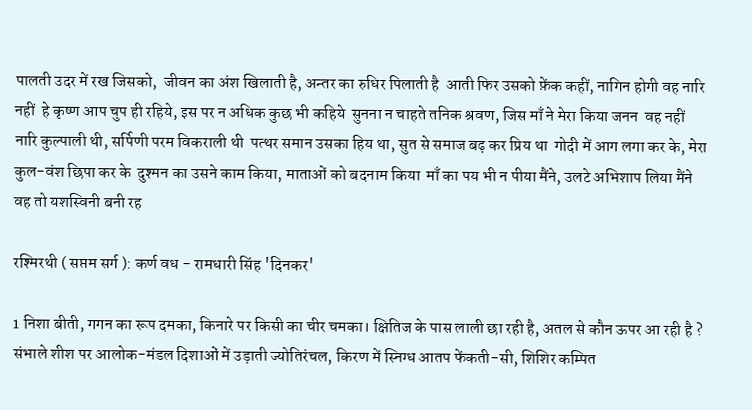पालती उदर में रख जिसको,  जीवन का अंश खिलाती है, अन्तर का रुधिर पिलाती है  आती फिर उसको फ़ेंक कहीं, नागिन होगी वह नारि नहीं  हे कृष्ण आप चुप ही रहिये, इस पर न अधिक कुछ भी कहिये  सुनना न चाहते तनिक श्रवण, जिस माँ ने मेरा किया जनन  वह नहीं नारि कुल्पाली थी, सर्पिणी परम विकराली थी  पत्थर समान उसका हिय था, सुत से समाज बढ़ कर प्रिय था  गोदी में आग लगा कर के, मेरा कुल-वंश छिपा कर के  दुश्मन का उसने काम किया, माताओं को बदनाम किया  माँ का पय भी न पीया मैंने, उलटे अभिशाप लिया मैंने  वह तो यशस्विनी बनी रह

रश्मिरथी ( सप्तम सर्ग ): कर्ण वध - रामधारी सिंह 'दिनकर'

1 निशा बीती, गगन का रूप दमका, किनारे पर किसी का चीर चमका। क्षितिज के पास लाली छा रही है, अतल से कौन ऊपर आ रही है ? संभाले शीश पर आलोक-मंडल दिशाओं में उड़ाती ज्योतिरंचल, किरण में स्निग्ध आतप फेंकती-सी, शिशिर कम्पित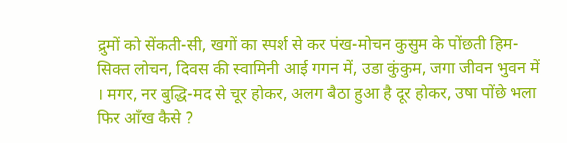द्रुमों को सेंकती-सी, खगों का स्पर्श से कर पंख-मोचन कुसुम के पोंछती हिम-सिक्त लोचन, दिवस की स्वामिनी आई गगन में, उडा कुंकुम, जगा जीवन भुवन में । मगर, नर बुद्धि-मद से चूर होकर, अलग बैठा हुआ है दूर होकर, उषा पोंछे भला फिर आँख कैसे ?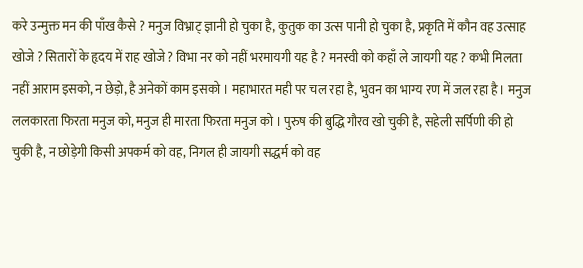करे उन्मुक्त मन की पाँख कैसे ? मनुज विभ्राट् ज्ञानी हो चुका है, कुतुक का उत्स पानी हो चुका है, प्रकृति में कौन वह उत्साह खोजे ? सितारों के हृदय में राह खोजे ? विभा नर को नहीं भरमायगी यह है ? मनस्वी को कहाँ ले जायगी यह ? कभी मिलता नहीं आराम इसको, न छेड़ो, है अनेकों काम इसको । महाभारत मही पर चल रहा है, भुवन का भाग्य रण में जल रहा है। मनुज ललकारता फिरता मनुज को, मनुज ही मारता फिरता मनुज को । पुरुष की बुद्धि गौरव खो चुकी है, सहेली सर्पिणी की हो चुकी है, न छोड़ेगी किसी अपकर्म को वह, निगल ही जायगी सद्धर्म को वह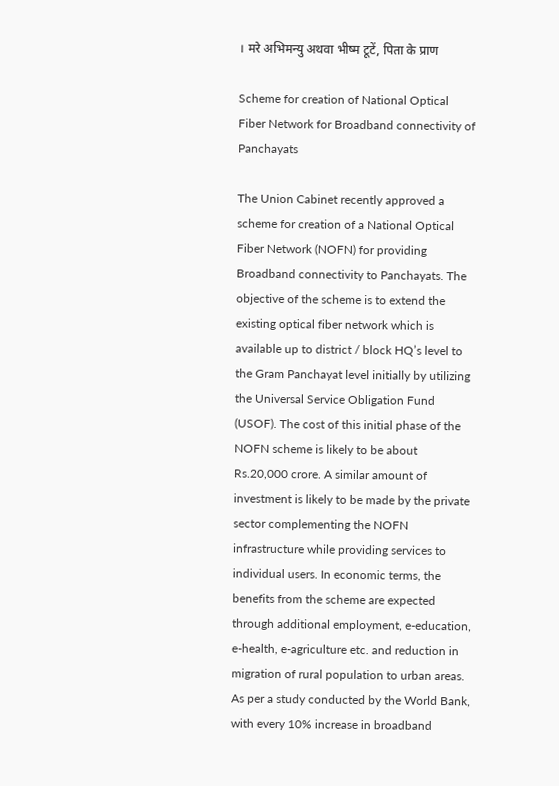। मरे अभिमन्यु अथवा भीष्म टूटें, पिता के प्राण

Scheme for creation of National Optical Fiber Network for Broadband connectivity of Panchayats

The Union Cabinet recently approved a scheme for creation of a National Optical Fiber Network (NOFN) for providing Broadband connectivity to Panchayats. The objective of the scheme is to extend the existing optical fiber network which is available up to district / block HQ’s level to the Gram Panchayat level initially by utilizing the Universal Service Obligation Fund (USOF). The cost of this initial phase of the NOFN scheme is likely to be about Rs.20,000 crore. A similar amount of investment is likely to be made by the private sector complementing the NOFN infrastructure while providing services to individual users. In economic terms, the benefits from the scheme are expected through additional employment, e-education, e-health, e-agriculture etc. and reduction in migration of rural population to urban areas. As per a study conducted by the World Bank, with every 10% increase in broadband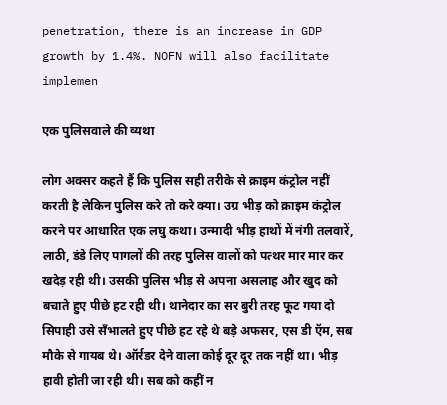penetration, there is an increase in GDP growth by 1.4%. NOFN will also facilitate implemen

एक पुलिसवाले की व्यथा

लोग अक्सर कहते हैं कि पुलिस सही तरीके से क्राइम कंट्रोल नहीं करती है लेकिन पुलिस करे तो करे क्या। उग्र भीड़ को क्राइम कंट्रोल करने पर आधारित एक लघु कथा। उन्मादी भीड़ हाथों में नंगी तलवारें, लाठी, डंडे लिए पागलों की तरह पुलिस वालों को पत्थर मार मार कर खदेड़ रही थी। उसकी पुलिस भीड़ से अपना असलाह और खुद को बचाते हुए पीछे हट रही थी। थानेदार का सर बुरी तरह फूट गया दो सिपाही उसे सँभालते हुए पीछे हट रहे थे बड़े अफसर, एस डी ऍम, सब मौके से गायब थे। ऑर्रडर देने वाला कोई दूर दूर तक नहीं था। भीड़ हावी होती जा रही थी। सब को कहीं न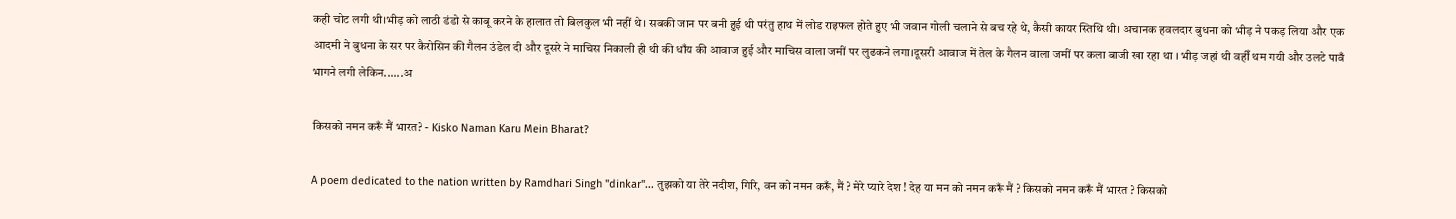कही चोट लगी थी।भीड़ को लाठी डंडो से काबू करने के हालात तो बिलकुल भी नहीं थे। सबकी जान पर बनी हुई थी परंतु हाथ में लोड राइफल होते हुए भी जवान गोली चलाने से बच रहे थे, कैसी कायर स्तिथि थी। अचानक हवलदार बुधना को भीड़ ने पकड़ लिया और एक आदमी ने बुधना के सर पर कैरोसिन की गैलन उंडेल दी और दूसरे ने माचिस निकाली ही थी की धाँय की आवाज हुई और माचिस वाला जमीं पर लुढकने लगा।दूसरी आवाज में तेल के गैलन वाला जमीं पर कला बाजी खा रहा था । भीड़ जहां थी वहीँ थम गयी और उलटे पावँ भागने लगी लेकिन......अ

किसको नमन करूँ मैं भारत? - Kisko Naman Karu Mein Bharat?

A poem dedicated to the nation written by Ramdhari Singh "dinkar"... तुझको या तेरे नदीश, गिरि, वन को नमन करूँ, मैं ? मेरे प्यारे देश ! देह या मन को नमन करूँ मैं ? किसको नमन करूँ मैं भारत ? किसको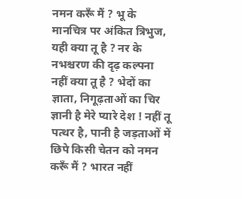नमन करूँ मैं ? भू के मानचित्र पर अंकित त्रिभुज, यही क्या तू है ? नर के नभश्चरण की दृढ़ कल्पना नहीं क्या तू है ? भेदों का ज्ञाता, निगूढ़ताओं का चिर ज्ञानी है मेरे प्यारे देश ! नहीं तू पत्थर है, पानी है जड़ताओं में छिपे किसी चेतन को नमन करूँ मैं ? भारत नहीं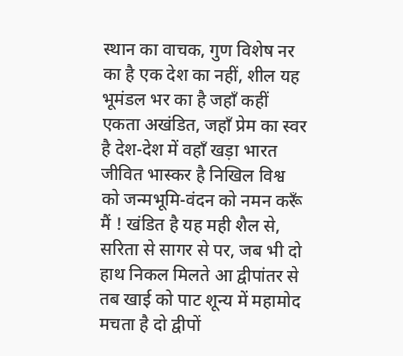स्थान का वाचक, गुण विशेष नर का है एक देश का नहीं, शील यह भूमंडल भर का है जहाँ कहीं एकता अखंडित, जहाँ प्रेम का स्वर है देश-देश में वहाँ खड़ा भारत जीवित भास्कर है निखिल विश्व को जन्मभूमि-वंदन को नमन करूँ मैं ! खंडित है यह मही शैल से, सरिता से सागर से पर, जब भी दो हाथ निकल मिलते आ द्वीपांतर से तब खाई को पाट शून्य में महामोद मचता है दो द्वीपों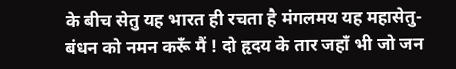के बीच सेतु यह भारत ही रचता है मंगलमय यह महासेतु-बंधन को नमन करूँ मैं ! दो हृदय के तार जहाँ भी जो जन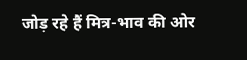जोड़ रहे हैं मित्र-भाव की ओर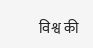विश्व की